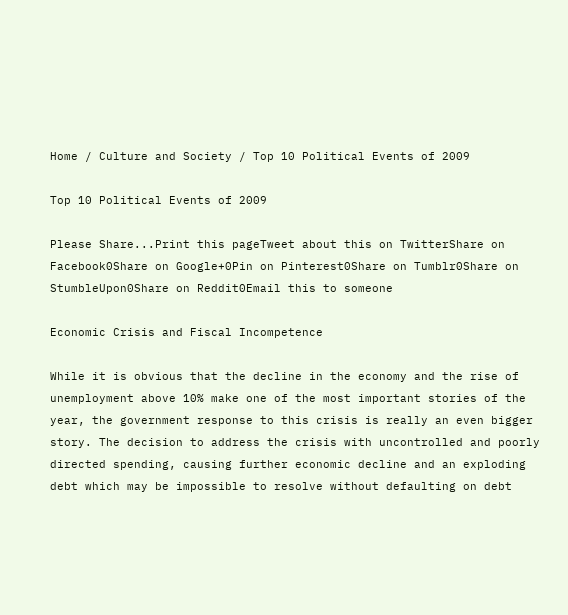Home / Culture and Society / Top 10 Political Events of 2009

Top 10 Political Events of 2009

Please Share...Print this pageTweet about this on TwitterShare on Facebook0Share on Google+0Pin on Pinterest0Share on Tumblr0Share on StumbleUpon0Share on Reddit0Email this to someone

Economic Crisis and Fiscal Incompetence

While it is obvious that the decline in the economy and the rise of unemployment above 10% make one of the most important stories of the year, the government response to this crisis is really an even bigger story. The decision to address the crisis with uncontrolled and poorly directed spending, causing further economic decline and an exploding debt which may be impossible to resolve without defaulting on debt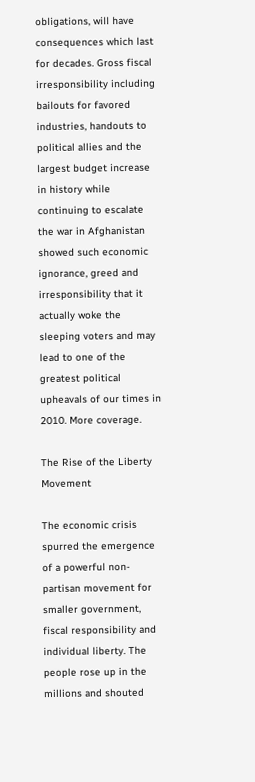obligations, will have consequences which last for decades. Gross fiscal irresponsibility including bailouts for favored industries, handouts to political allies and the largest budget increase in history while continuing to escalate the war in Afghanistan showed such economic ignorance, greed and irresponsibility that it actually woke the sleeping voters and may lead to one of the greatest political upheavals of our times in 2010. More coverage.

The Rise of the Liberty Movement

The economic crisis spurred the emergence of a powerful non-partisan movement for smaller government, fiscal responsibility and individual liberty. The people rose up in the millions and shouted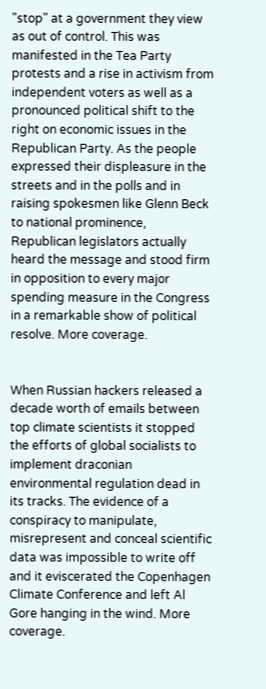"stop" at a government they view as out of control. This was manifested in the Tea Party protests and a rise in activism from independent voters as well as a pronounced political shift to the right on economic issues in the Republican Party. As the people expressed their displeasure in the streets and in the polls and in raising spokesmen like Glenn Beck to national prominence, Republican legislators actually heard the message and stood firm in opposition to every major spending measure in the Congress in a remarkable show of political resolve. More coverage.


When Russian hackers released a decade worth of emails between top climate scientists it stopped the efforts of global socialists to implement draconian environmental regulation dead in its tracks. The evidence of a conspiracy to manipulate, misrepresent and conceal scientific data was impossible to write off and it eviscerated the Copenhagen Climate Conference and left Al Gore hanging in the wind. More coverage.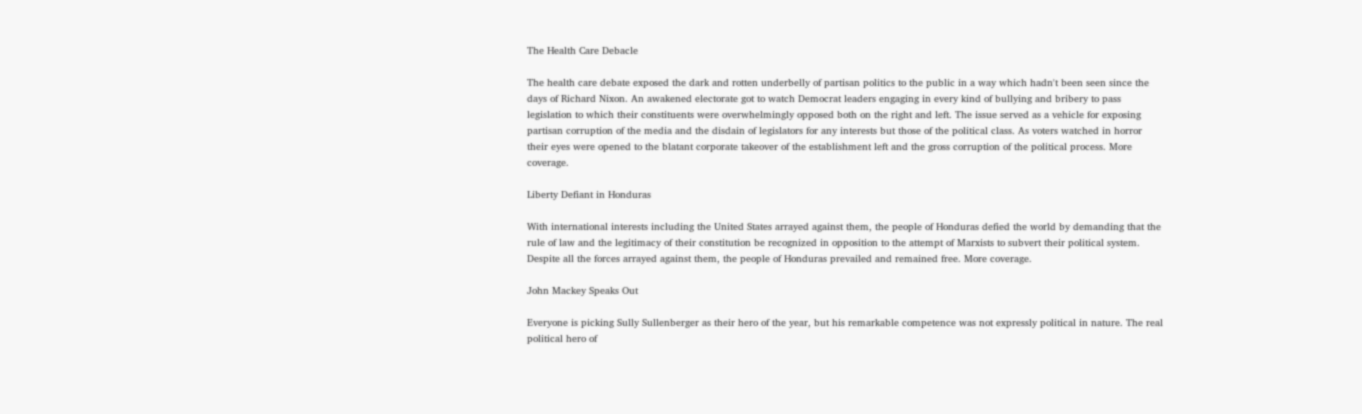The Health Care Debacle

The health care debate exposed the dark and rotten underbelly of partisan politics to the public in a way which hadn't been seen since the days of Richard Nixon. An awakened electorate got to watch Democrat leaders engaging in every kind of bullying and bribery to pass legislation to which their constituents were overwhelmingly opposed both on the right and left. The issue served as a vehicle for exposing partisan corruption of the media and the disdain of legislators for any interests but those of the political class. As voters watched in horror their eyes were opened to the blatant corporate takeover of the establishment left and the gross corruption of the political process. More coverage.

Liberty Defiant in Honduras

With international interests including the United States arrayed against them, the people of Honduras defied the world by demanding that the rule of law and the legitimacy of their constitution be recognized in opposition to the attempt of Marxists to subvert their political system. Despite all the forces arrayed against them, the people of Honduras prevailed and remained free. More coverage.

John Mackey Speaks Out

Everyone is picking Sully Sullenberger as their hero of the year, but his remarkable competence was not expressly political in nature. The real political hero of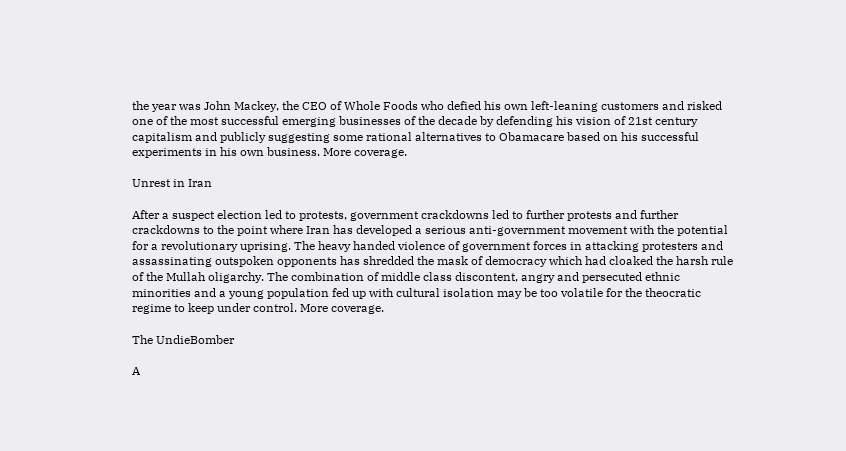the year was John Mackey, the CEO of Whole Foods who defied his own left-leaning customers and risked one of the most successful emerging businesses of the decade by defending his vision of 21st century capitalism and publicly suggesting some rational alternatives to Obamacare based on his successful experiments in his own business. More coverage.

Unrest in Iran

After a suspect election led to protests, government crackdowns led to further protests and further crackdowns to the point where Iran has developed a serious anti-government movement with the potential for a revolutionary uprising. The heavy handed violence of government forces in attacking protesters and assassinating outspoken opponents has shredded the mask of democracy which had cloaked the harsh rule of the Mullah oligarchy. The combination of middle class discontent, angry and persecuted ethnic minorities and a young population fed up with cultural isolation may be too volatile for the theocratic regime to keep under control. More coverage.

The UndieBomber

A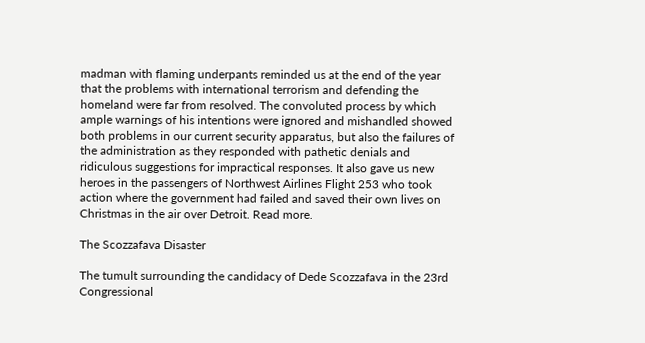madman with flaming underpants reminded us at the end of the year that the problems with international terrorism and defending the homeland were far from resolved. The convoluted process by which ample warnings of his intentions were ignored and mishandled showed both problems in our current security apparatus, but also the failures of the administration as they responded with pathetic denials and ridiculous suggestions for impractical responses. It also gave us new heroes in the passengers of Northwest Airlines Flight 253 who took action where the government had failed and saved their own lives on Christmas in the air over Detroit. Read more.

The Scozzafava Disaster

The tumult surrounding the candidacy of Dede Scozzafava in the 23rd Congressional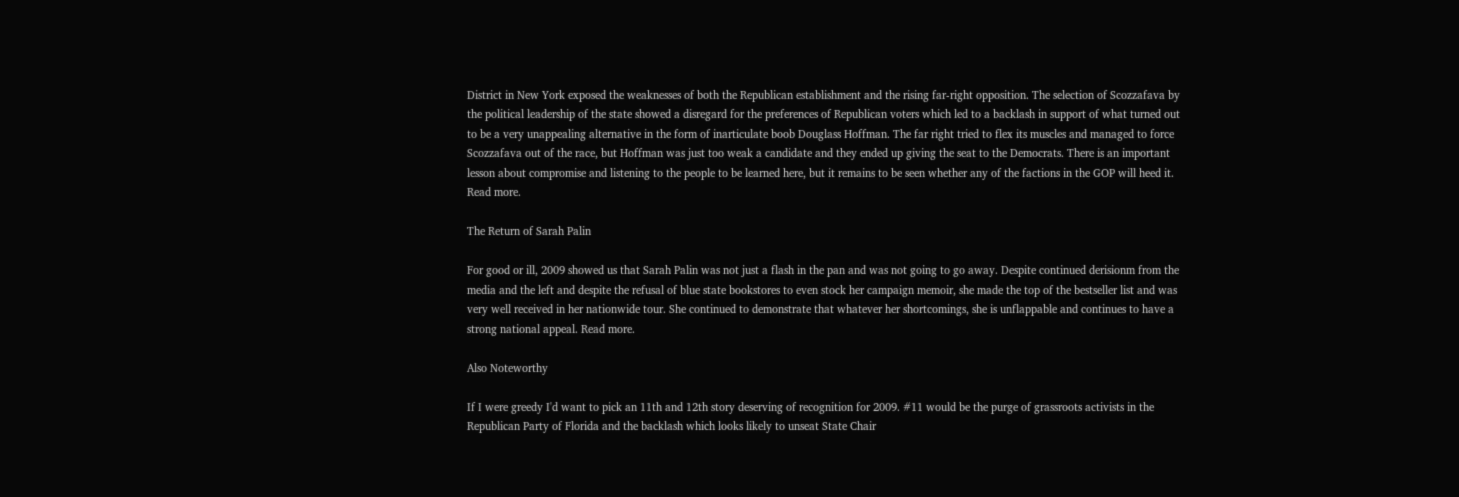District in New York exposed the weaknesses of both the Republican establishment and the rising far-right opposition. The selection of Scozzafava by the political leadership of the state showed a disregard for the preferences of Republican voters which led to a backlash in support of what turned out to be a very unappealing alternative in the form of inarticulate boob Douglass Hoffman. The far right tried to flex its muscles and managed to force Scozzafava out of the race, but Hoffman was just too weak a candidate and they ended up giving the seat to the Democrats. There is an important lesson about compromise and listening to the people to be learned here, but it remains to be seen whether any of the factions in the GOP will heed it. Read more.

The Return of Sarah Palin

For good or ill, 2009 showed us that Sarah Palin was not just a flash in the pan and was not going to go away. Despite continued derisionm from the media and the left and despite the refusal of blue state bookstores to even stock her campaign memoir, she made the top of the bestseller list and was very well received in her nationwide tour. She continued to demonstrate that whatever her shortcomings, she is unflappable and continues to have a strong national appeal. Read more.

Also Noteworthy

If I were greedy I'd want to pick an 11th and 12th story deserving of recognition for 2009. #11 would be the purge of grassroots activists in the Republican Party of Florida and the backlash which looks likely to unseat State Chair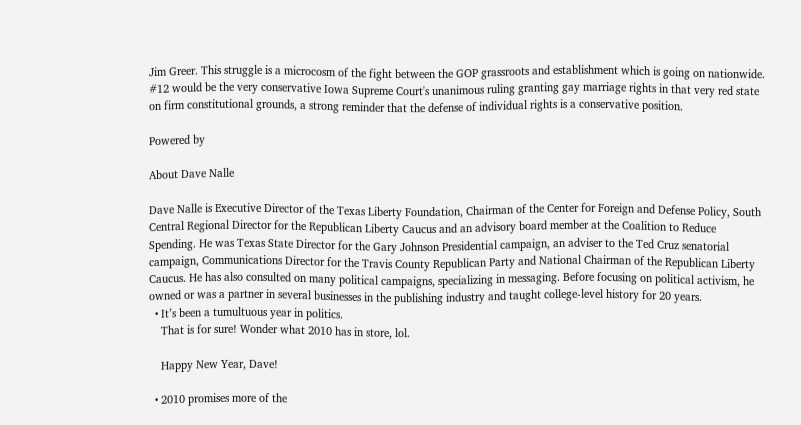Jim Greer. This struggle is a microcosm of the fight between the GOP grassroots and establishment which is going on nationwide. #12 would be the very conservative Iowa Supreme Court's unanimous ruling granting gay marriage rights in that very red state on firm constitutional grounds, a strong reminder that the defense of individual rights is a conservative position.

Powered by

About Dave Nalle

Dave Nalle is Executive Director of the Texas Liberty Foundation, Chairman of the Center for Foreign and Defense Policy, South Central Regional Director for the Republican Liberty Caucus and an advisory board member at the Coalition to Reduce Spending. He was Texas State Director for the Gary Johnson Presidential campaign, an adviser to the Ted Cruz senatorial campaign, Communications Director for the Travis County Republican Party and National Chairman of the Republican Liberty Caucus. He has also consulted on many political campaigns, specializing in messaging. Before focusing on political activism, he owned or was a partner in several businesses in the publishing industry and taught college-level history for 20 years.
  • It’s been a tumultuous year in politics.
    That is for sure! Wonder what 2010 has in store, lol.

    Happy New Year, Dave!

  • 2010 promises more of the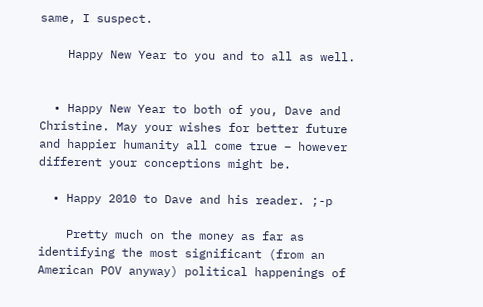same, I suspect.

    Happy New Year to you and to all as well.


  • Happy New Year to both of you, Dave and Christine. May your wishes for better future and happier humanity all come true – however different your conceptions might be.

  • Happy 2010 to Dave and his reader. ;-p

    Pretty much on the money as far as identifying the most significant (from an American POV anyway) political happenings of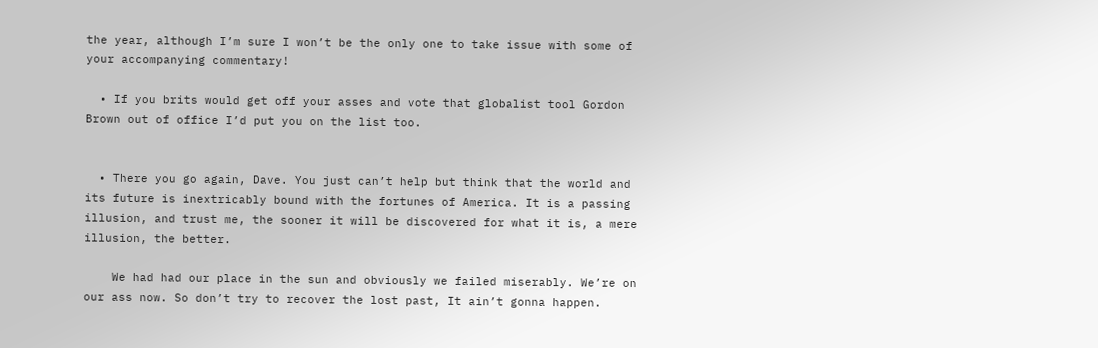the year, although I’m sure I won’t be the only one to take issue with some of your accompanying commentary!

  • If you brits would get off your asses and vote that globalist tool Gordon Brown out of office I’d put you on the list too.


  • There you go again, Dave. You just can’t help but think that the world and its future is inextricably bound with the fortunes of America. It is a passing illusion, and trust me, the sooner it will be discovered for what it is, a mere illusion, the better.

    We had had our place in the sun and obviously we failed miserably. We’re on our ass now. So don’t try to recover the lost past, It ain’t gonna happen.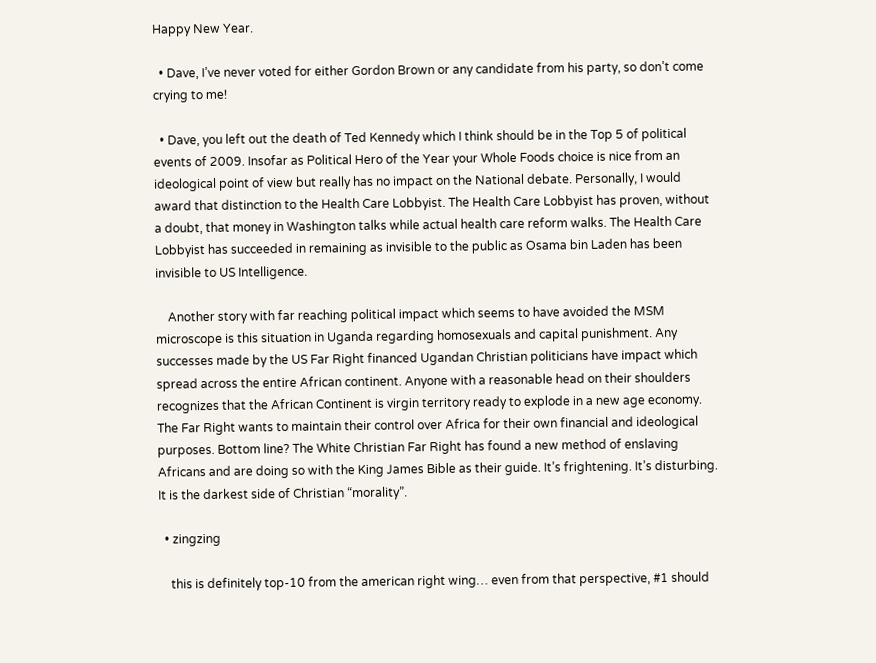Happy New Year.

  • Dave, I’ve never voted for either Gordon Brown or any candidate from his party, so don’t come crying to me!

  • Dave, you left out the death of Ted Kennedy which I think should be in the Top 5 of political events of 2009. Insofar as Political Hero of the Year your Whole Foods choice is nice from an ideological point of view but really has no impact on the National debate. Personally, I would award that distinction to the Health Care Lobbyist. The Health Care Lobbyist has proven, without a doubt, that money in Washington talks while actual health care reform walks. The Health Care Lobbyist has succeeded in remaining as invisible to the public as Osama bin Laden has been invisible to US Intelligence.

    Another story with far reaching political impact which seems to have avoided the MSM microscope is this situation in Uganda regarding homosexuals and capital punishment. Any successes made by the US Far Right financed Ugandan Christian politicians have impact which spread across the entire African continent. Anyone with a reasonable head on their shoulders recognizes that the African Continent is virgin territory ready to explode in a new age economy. The Far Right wants to maintain their control over Africa for their own financial and ideological purposes. Bottom line? The White Christian Far Right has found a new method of enslaving Africans and are doing so with the King James Bible as their guide. It’s frightening. It’s disturbing. It is the darkest side of Christian “morality”.

  • zingzing

    this is definitely top-10 from the american right wing… even from that perspective, #1 should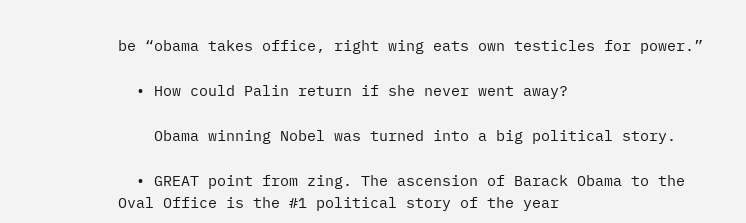be “obama takes office, right wing eats own testicles for power.”

  • How could Palin return if she never went away?

    Obama winning Nobel was turned into a big political story.

  • GREAT point from zing. The ascension of Barack Obama to the Oval Office is the #1 political story of the year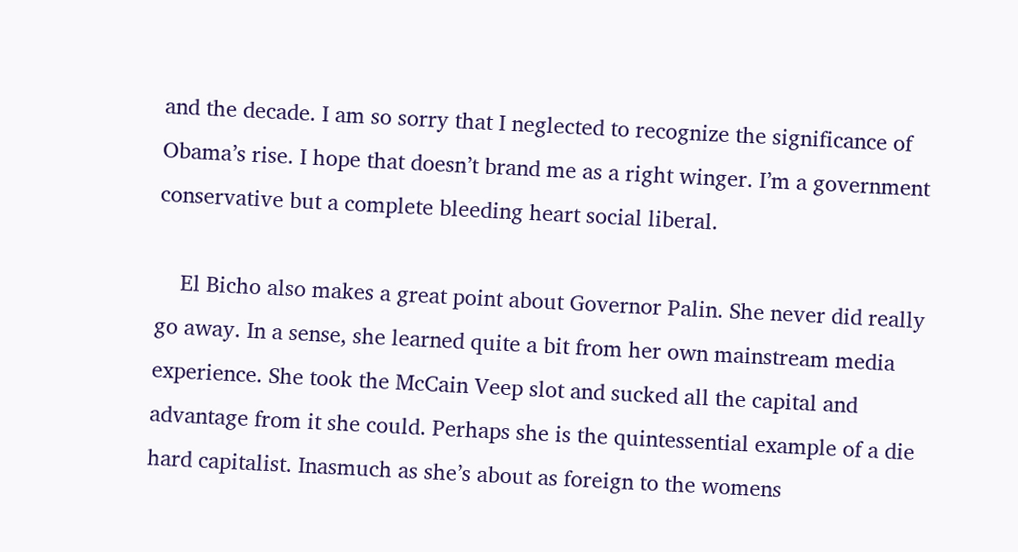and the decade. I am so sorry that I neglected to recognize the significance of Obama’s rise. I hope that doesn’t brand me as a right winger. I’m a government conservative but a complete bleeding heart social liberal.

    El Bicho also makes a great point about Governor Palin. She never did really go away. In a sense, she learned quite a bit from her own mainstream media experience. She took the McCain Veep slot and sucked all the capital and advantage from it she could. Perhaps she is the quintessential example of a die hard capitalist. Inasmuch as she’s about as foreign to the womens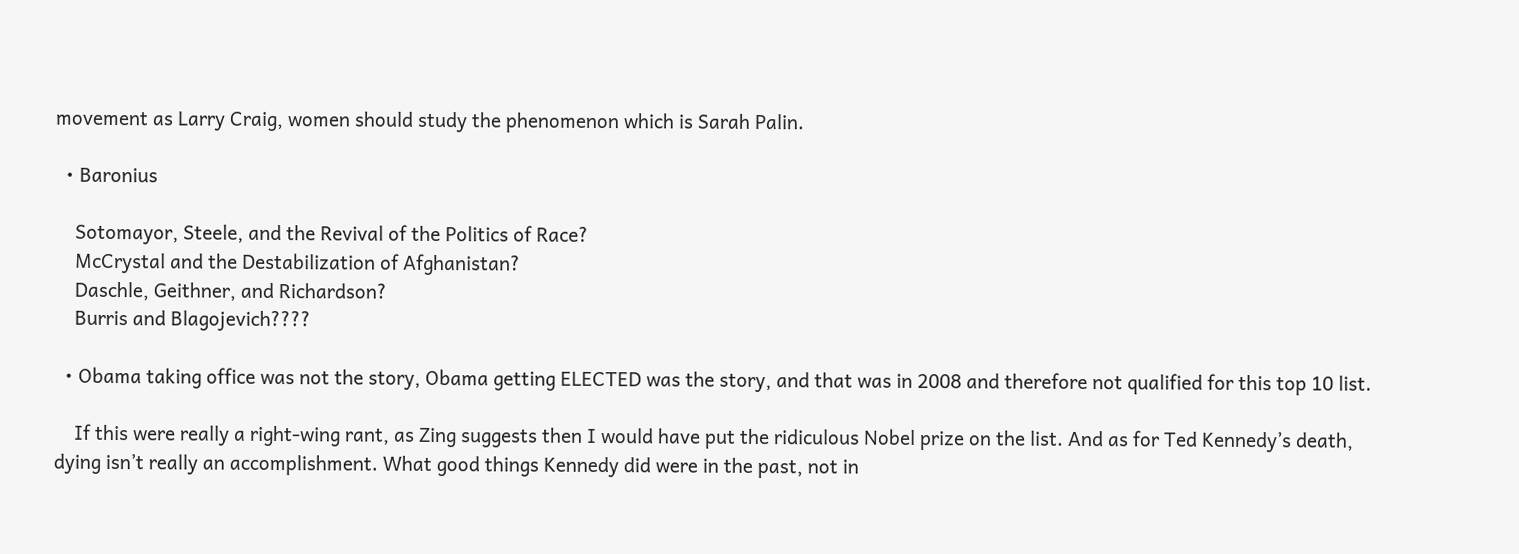movement as Larry Craig, women should study the phenomenon which is Sarah Palin.

  • Baronius

    Sotomayor, Steele, and the Revival of the Politics of Race?
    McCrystal and the Destabilization of Afghanistan?
    Daschle, Geithner, and Richardson?
    Burris and Blagojevich????

  • Obama taking office was not the story, Obama getting ELECTED was the story, and that was in 2008 and therefore not qualified for this top 10 list.

    If this were really a right-wing rant, as Zing suggests then I would have put the ridiculous Nobel prize on the list. And as for Ted Kennedy’s death, dying isn’t really an accomplishment. What good things Kennedy did were in the past, not in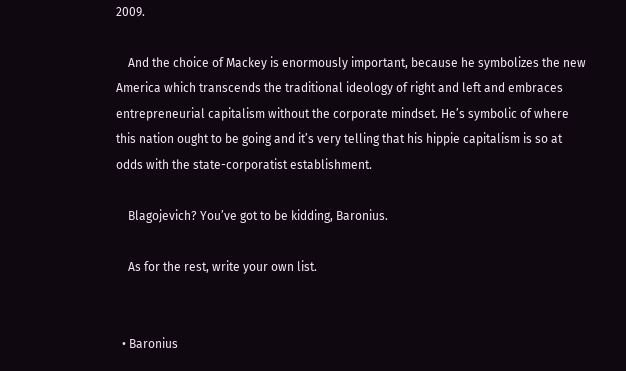2009.

    And the choice of Mackey is enormously important, because he symbolizes the new America which transcends the traditional ideology of right and left and embraces entrepreneurial capitalism without the corporate mindset. He’s symbolic of where this nation ought to be going and it’s very telling that his hippie capitalism is so at odds with the state-corporatist establishment.

    Blagojevich? You’ve got to be kidding, Baronius.

    As for the rest, write your own list.


  • Baronius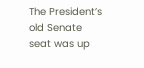The President’s old Senate seat was up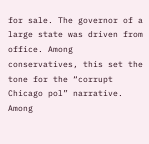for sale. The governor of a large state was driven from office. Among conservatives, this set the tone for the “corrupt Chicago pol” narrative. Among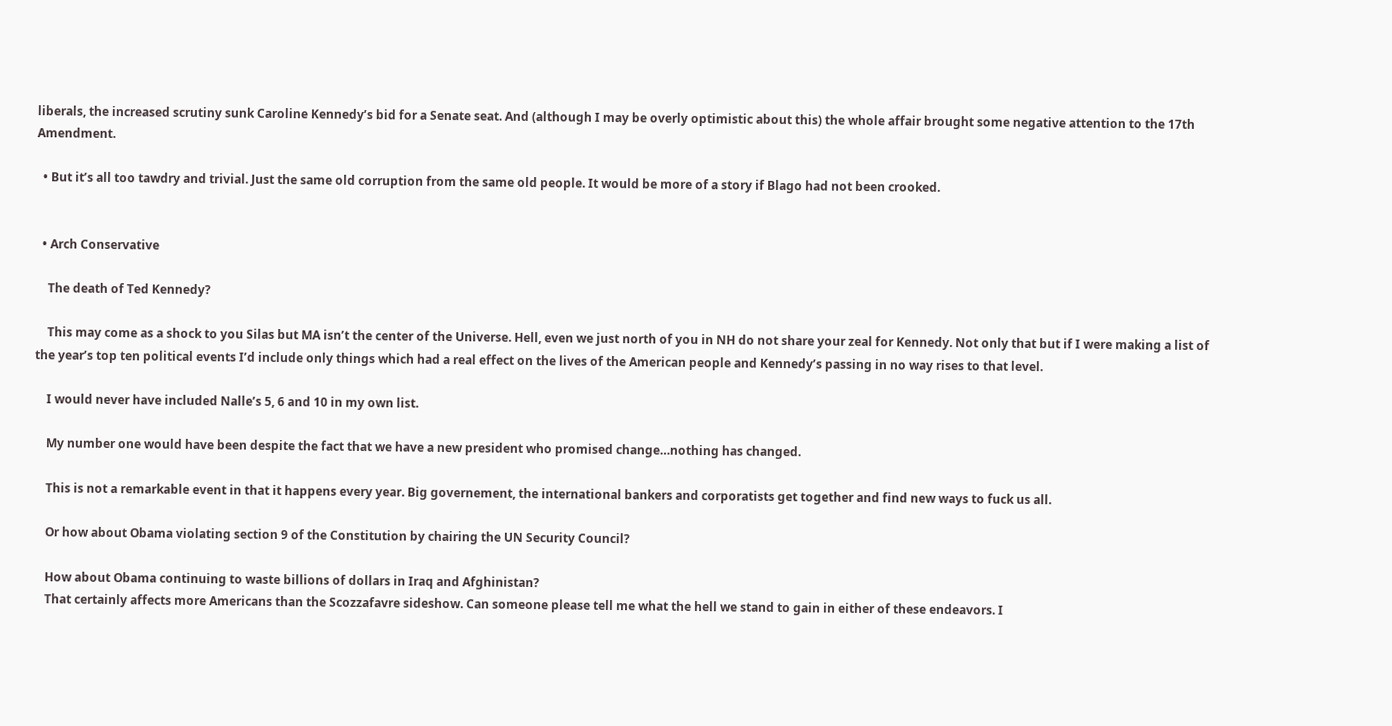liberals, the increased scrutiny sunk Caroline Kennedy’s bid for a Senate seat. And (although I may be overly optimistic about this) the whole affair brought some negative attention to the 17th Amendment.

  • But it’s all too tawdry and trivial. Just the same old corruption from the same old people. It would be more of a story if Blago had not been crooked.


  • Arch Conservative

    The death of Ted Kennedy?

    This may come as a shock to you Silas but MA isn’t the center of the Universe. Hell, even we just north of you in NH do not share your zeal for Kennedy. Not only that but if I were making a list of the year’s top ten political events I’d include only things which had a real effect on the lives of the American people and Kennedy’s passing in no way rises to that level.

    I would never have included Nalle’s 5, 6 and 10 in my own list.

    My number one would have been despite the fact that we have a new president who promised change…nothing has changed.

    This is not a remarkable event in that it happens every year. Big governement, the international bankers and corporatists get together and find new ways to fuck us all.

    Or how about Obama violating section 9 of the Constitution by chairing the UN Security Council?

    How about Obama continuing to waste billions of dollars in Iraq and Afghinistan?
    That certainly affects more Americans than the Scozzafavre sideshow. Can someone please tell me what the hell we stand to gain in either of these endeavors. I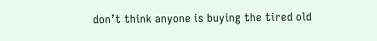don’t think anyone is buying the tired old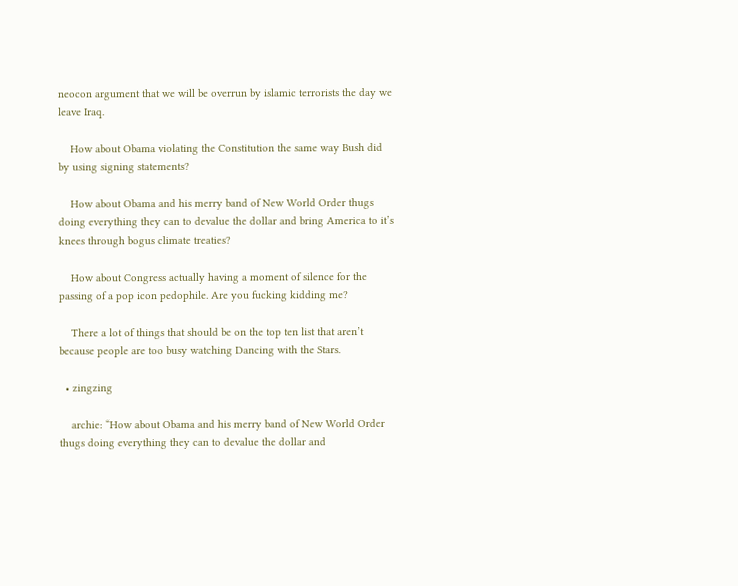neocon argument that we will be overrun by islamic terrorists the day we leave Iraq.

    How about Obama violating the Constitution the same way Bush did by using signing statements?

    How about Obama and his merry band of New World Order thugs doing everything they can to devalue the dollar and bring America to it’s knees through bogus climate treaties?

    How about Congress actually having a moment of silence for the passing of a pop icon pedophile. Are you fucking kidding me?

    There a lot of things that should be on the top ten list that aren’t because people are too busy watching Dancing with the Stars.

  • zingzing

    archie: “How about Obama and his merry band of New World Order thugs doing everything they can to devalue the dollar and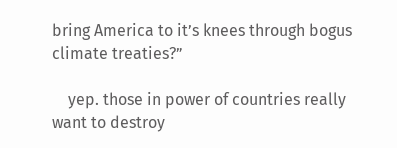bring America to it’s knees through bogus climate treaties?”

    yep. those in power of countries really want to destroy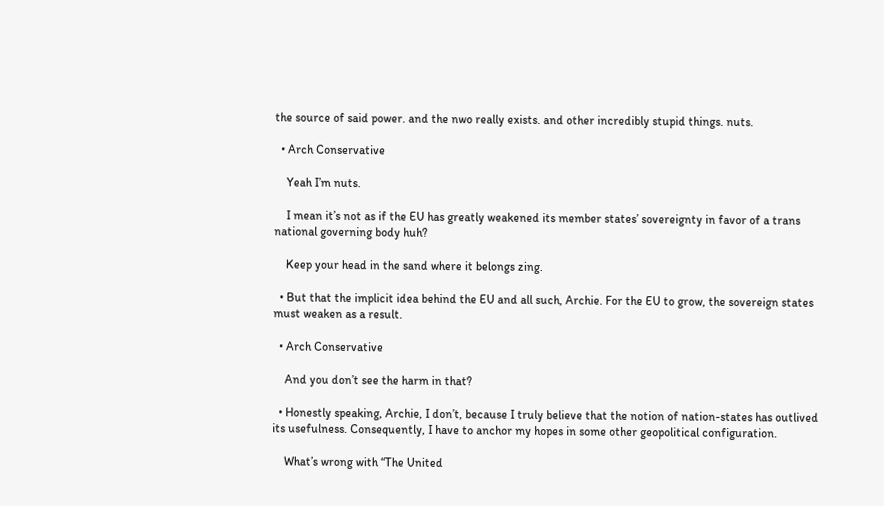the source of said power. and the nwo really exists. and other incredibly stupid things. nuts.

  • Arch Conservative

    Yeah I’m nuts.

    I mean it’s not as if the EU has greatly weakened its member states’ sovereignty in favor of a trans national governing body huh?

    Keep your head in the sand where it belongs zing.

  • But that the implicit idea behind the EU and all such, Archie. For the EU to grow, the sovereign states must weaken as a result.

  • Arch Conservative

    And you don’t see the harm in that?

  • Honestly speaking, Archie, I don’t, because I truly believe that the notion of nation-states has outlived its usefulness. Consequently, I have to anchor my hopes in some other geopolitical configuration.

    What’s wrong with “The United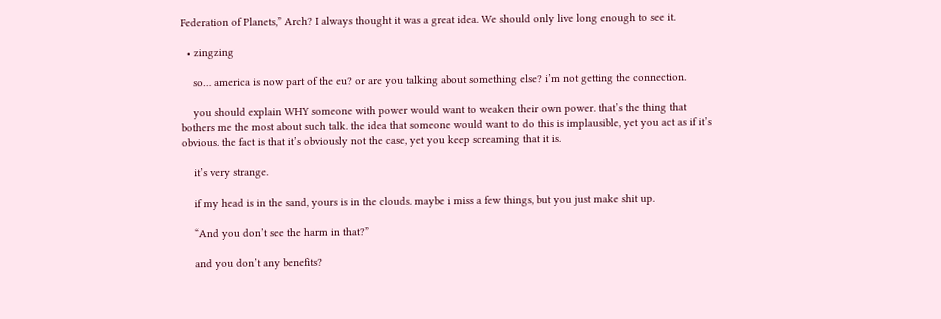Federation of Planets,” Arch? I always thought it was a great idea. We should only live long enough to see it.

  • zingzing

    so… america is now part of the eu? or are you talking about something else? i’m not getting the connection.

    you should explain WHY someone with power would want to weaken their own power. that’s the thing that bothers me the most about such talk. the idea that someone would want to do this is implausible, yet you act as if it’s obvious. the fact is that it’s obviously not the case, yet you keep screaming that it is.

    it’s very strange.

    if my head is in the sand, yours is in the clouds. maybe i miss a few things, but you just make shit up.

    “And you don’t see the harm in that?”

    and you don’t any benefits?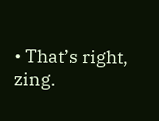• That’s right, zing.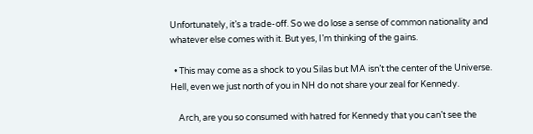Unfortunately, it’s a trade-off. So we do lose a sense of common nationality and whatever else comes with it. But yes, I’m thinking of the gains.

  • This may come as a shock to you Silas but MA isn’t the center of the Universe. Hell, even we just north of you in NH do not share your zeal for Kennedy.

    Arch, are you so consumed with hatred for Kennedy that you can’t see the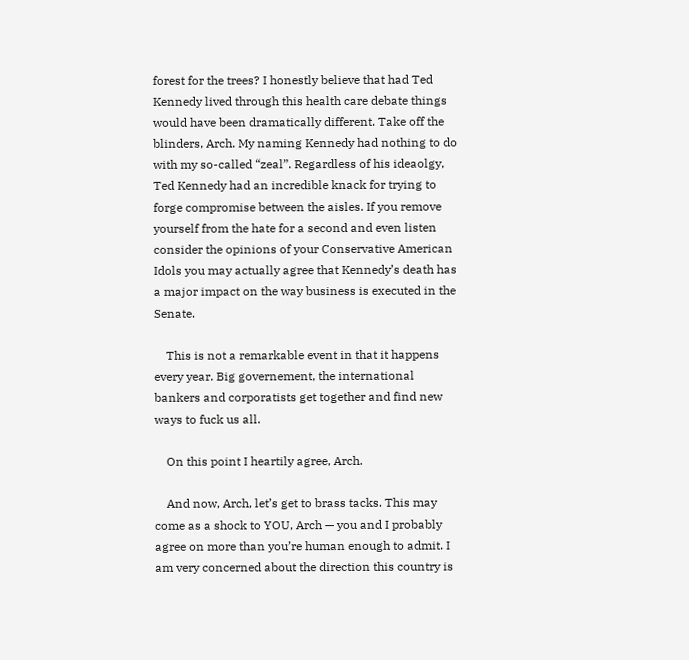forest for the trees? I honestly believe that had Ted Kennedy lived through this health care debate things would have been dramatically different. Take off the blinders, Arch. My naming Kennedy had nothing to do with my so-called “zeal”. Regardless of his ideaolgy, Ted Kennedy had an incredible knack for trying to forge compromise between the aisles. If you remove yourself from the hate for a second and even listen consider the opinions of your Conservative American Idols you may actually agree that Kennedy’s death has a major impact on the way business is executed in the Senate.

    This is not a remarkable event in that it happens every year. Big governement, the international bankers and corporatists get together and find new ways to fuck us all.

    On this point I heartily agree, Arch.

    And now, Arch, let’s get to brass tacks. This may come as a shock to YOU, Arch — you and I probably agree on more than you’re human enough to admit. I am very concerned about the direction this country is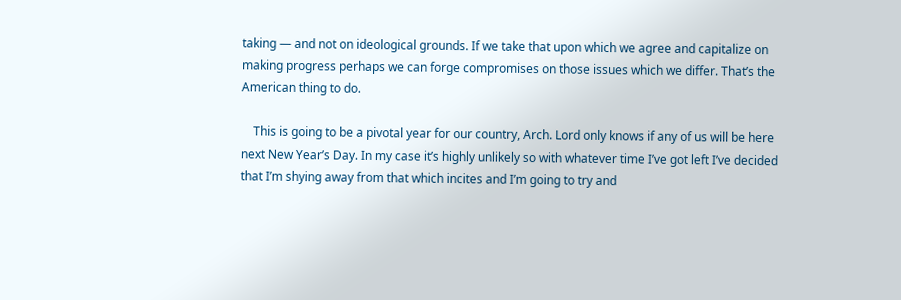taking — and not on ideological grounds. If we take that upon which we agree and capitalize on making progress perhaps we can forge compromises on those issues which we differ. That’s the American thing to do.

    This is going to be a pivotal year for our country, Arch. Lord only knows if any of us will be here next New Year’s Day. In my case it’s highly unlikely so with whatever time I’ve got left I’ve decided that I’m shying away from that which incites and I’m going to try and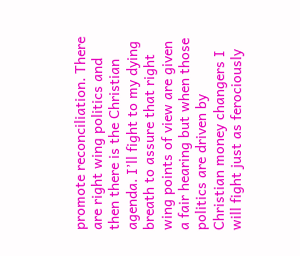promote reconciliation. There are right wing politics and then there is the Christian agenda. I’ll fight to my dying breath to assure that right wing points of view are given a fair hearing but when those politics are driven by Christian money changers I will fight just as ferociously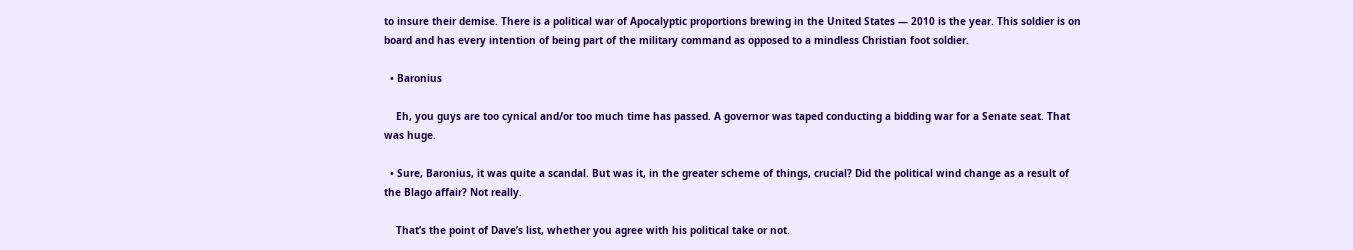to insure their demise. There is a political war of Apocalyptic proportions brewing in the United States — 2010 is the year. This soldier is on board and has every intention of being part of the military command as opposed to a mindless Christian foot soldier.

  • Baronius

    Eh, you guys are too cynical and/or too much time has passed. A governor was taped conducting a bidding war for a Senate seat. That was huge.

  • Sure, Baronius, it was quite a scandal. But was it, in the greater scheme of things, crucial? Did the political wind change as a result of the Blago affair? Not really.

    That’s the point of Dave’s list, whether you agree with his political take or not.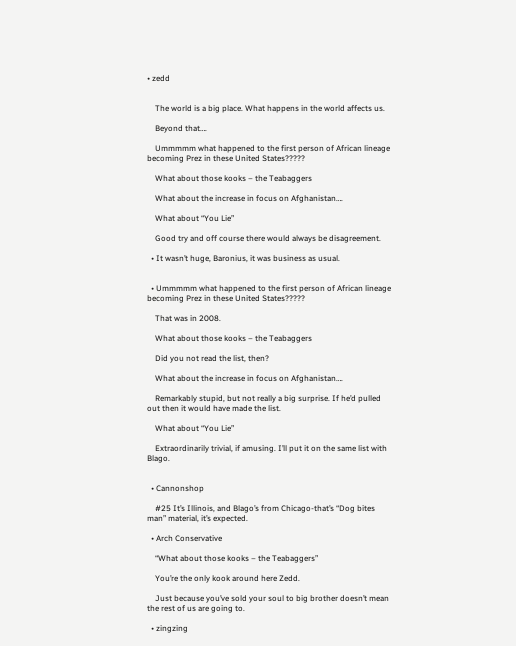• zedd


    The world is a big place. What happens in the world affects us.

    Beyond that….

    Ummmmm what happened to the first person of African lineage becoming Prez in these United States?????

    What about those kooks – the Teabaggers

    What about the increase in focus on Afghanistan….

    What about “You Lie”

    Good try and off course there would always be disagreement.

  • It wasn’t huge, Baronius, it was business as usual.


  • Ummmmm what happened to the first person of African lineage becoming Prez in these United States?????

    That was in 2008.

    What about those kooks – the Teabaggers

    Did you not read the list, then?

    What about the increase in focus on Afghanistan….

    Remarkably stupid, but not really a big surprise. If he’d pulled out then it would have made the list.

    What about “You Lie”

    Extraordinarily trivial, if amusing. I’ll put it on the same list with Blago.


  • Cannonshop

    #25 It’s Illinois, and Blago’s from Chicago-that’s “Dog bites man” material, it’s expected.

  • Arch Conservative

    “What about those kooks – the Teabaggers”

    You’re the only kook around here Zedd.

    Just because you’ve sold your soul to big brother doesn’t mean the rest of us are going to.

  • zingzing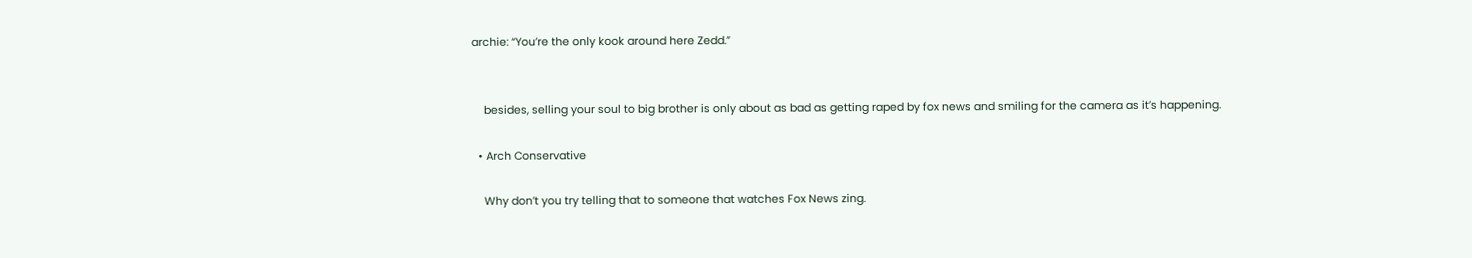archie: “You’re the only kook around here Zedd.”


    besides, selling your soul to big brother is only about as bad as getting raped by fox news and smiling for the camera as it’s happening.

  • Arch Conservative

    Why don’t you try telling that to someone that watches Fox News zing.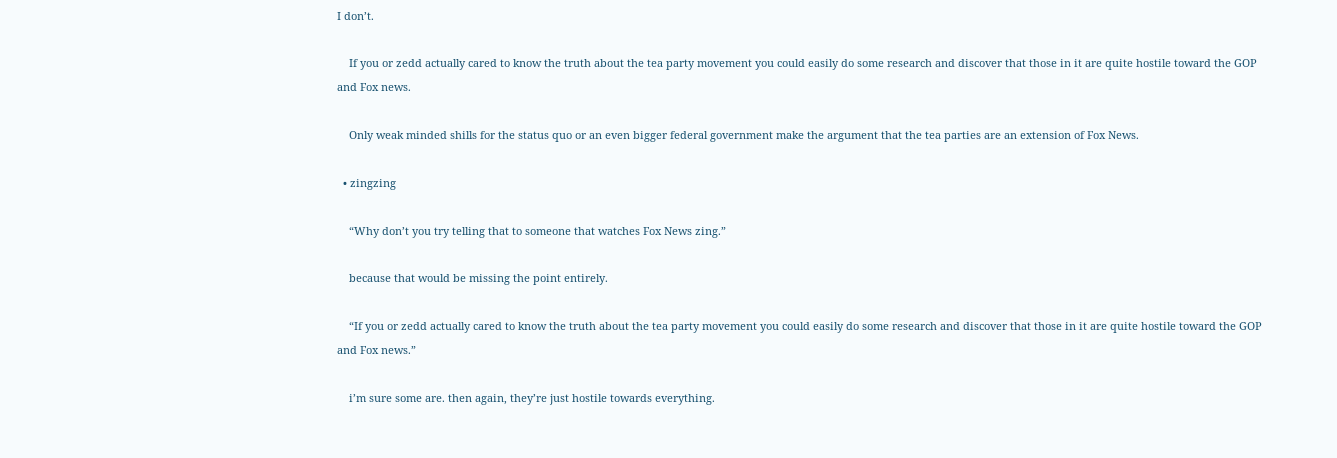I don’t.

    If you or zedd actually cared to know the truth about the tea party movement you could easily do some research and discover that those in it are quite hostile toward the GOP and Fox news.

    Only weak minded shills for the status quo or an even bigger federal government make the argument that the tea parties are an extension of Fox News.

  • zingzing

    “Why don’t you try telling that to someone that watches Fox News zing.”

    because that would be missing the point entirely.

    “If you or zedd actually cared to know the truth about the tea party movement you could easily do some research and discover that those in it are quite hostile toward the GOP and Fox news.”

    i’m sure some are. then again, they’re just hostile towards everything.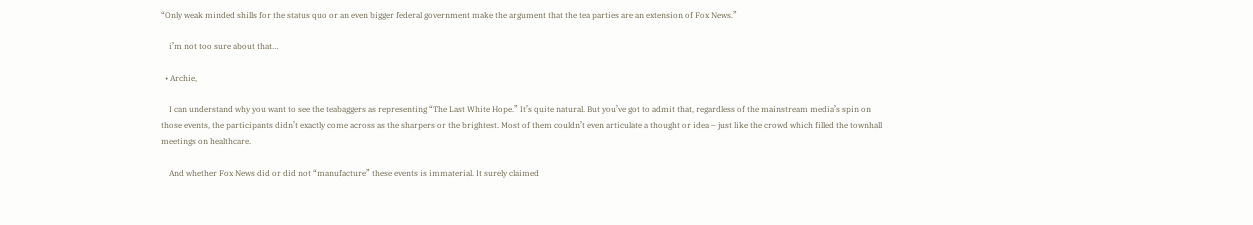“Only weak minded shills for the status quo or an even bigger federal government make the argument that the tea parties are an extension of Fox News.”

    i’m not too sure about that…

  • Archie,

    I can understand why you want to see the teabaggers as representing “The Last White Hope.” It’s quite natural. But you’ve got to admit that, regardless of the mainstream media’s spin on those events, the participants didn’t exactly come across as the sharpers or the brightest. Most of them couldn’t even articulate a thought or idea – just like the crowd which filled the townhall meetings on healthcare.

    And whether Fox News did or did not “manufacture” these events is immaterial. It surely claimed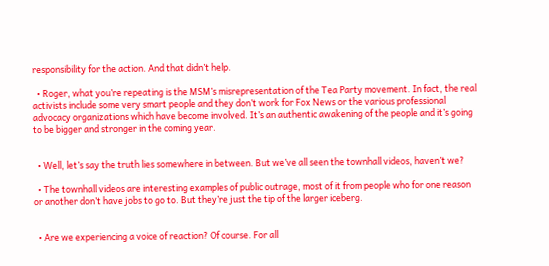responsibility for the action. And that didn’t help.

  • Roger, what you’re repeating is the MSM’s misrepresentation of the Tea Party movement. In fact, the real activists include some very smart people and they don’t work for Fox News or the various professional advocacy organizations which have become involved. It’s an authentic awakening of the people and it’s going to be bigger and stronger in the coming year.


  • Well, let’s say the truth lies somewhere in between. But we’ve all seen the townhall videos, haven’t we?

  • The townhall videos are interesting examples of public outrage, most of it from people who for one reason or another don’t have jobs to go to. But they’re just the tip of the larger iceberg.


  • Are we experiencing a voice of reaction? Of course. For all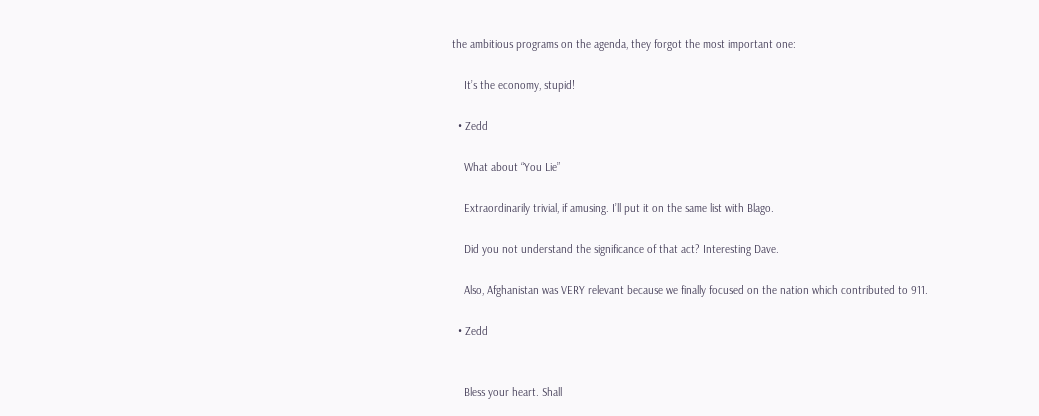the ambitious programs on the agenda, they forgot the most important one:

    It’s the economy, stupid!

  • Zedd

    What about “You Lie”

    Extraordinarily trivial, if amusing. I’ll put it on the same list with Blago.

    Did you not understand the significance of that act? Interesting Dave.

    Also, Afghanistan was VERY relevant because we finally focused on the nation which contributed to 911.

  • Zedd


    Bless your heart. Shall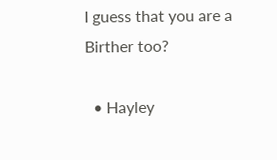I guess that you are a Birther too?

  • Hayley